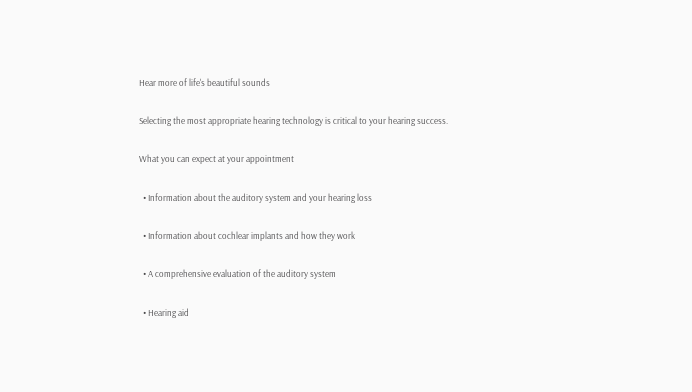Hear more of life's beautiful sounds

Selecting the most appropriate hearing technology is critical to your hearing success.

What you can expect at your appointment

  • Information about the auditory system and your hearing loss

  • Information about cochlear implants and how they work

  • A comprehensive evaluation of the auditory system

  • Hearing aid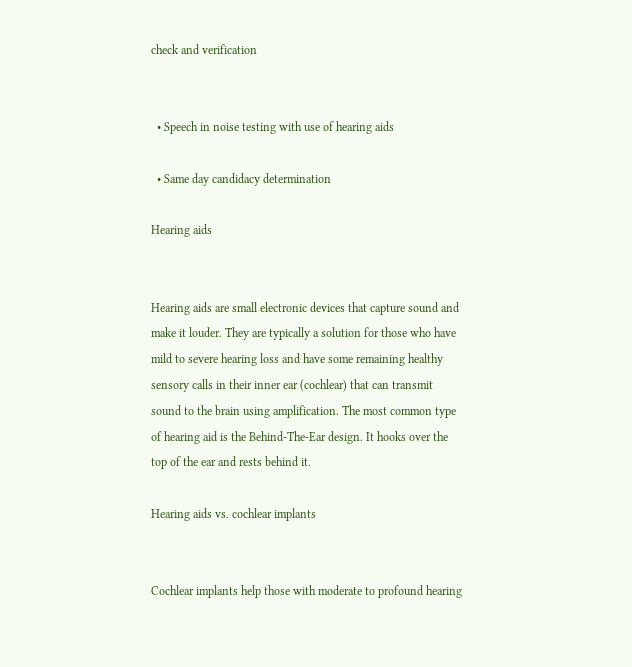check and verification


  • Speech in noise testing with use of hearing aids

  • Same day candidacy determination

Hearing aids


Hearing aids are small electronic devices that capture sound and make it louder. They are typically a solution for those who have mild to severe hearing loss and have some remaining healthy sensory calls in their inner ear (cochlear) that can transmit sound to the brain using amplification. The most common type of hearing aid is the Behind-The-Ear design. It hooks over the top of the ear and rests behind it.

Hearing aids vs. cochlear implants


Cochlear implants help those with moderate to profound hearing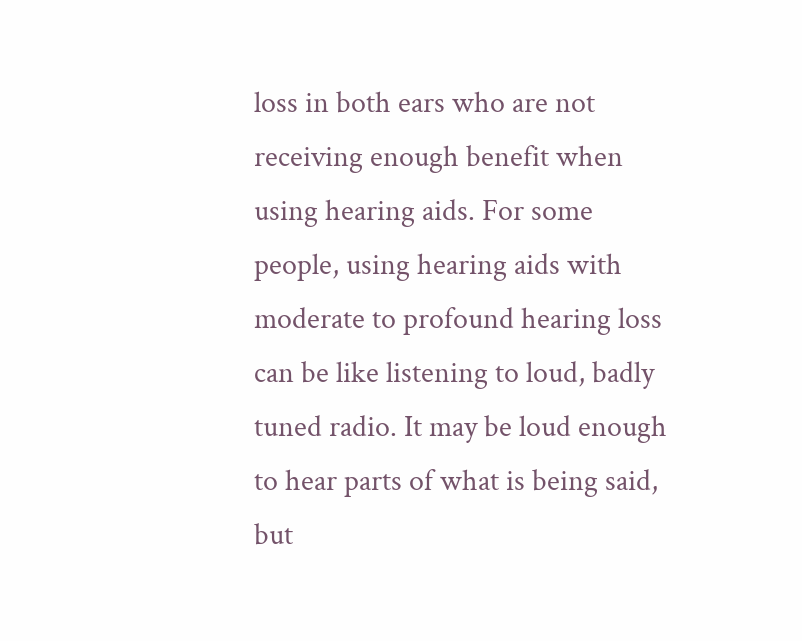loss in both ears who are not receiving enough benefit when using hearing aids. For some people, using hearing aids with moderate to profound hearing loss can be like listening to loud, badly tuned radio. It may be loud enough to hear parts of what is being said, but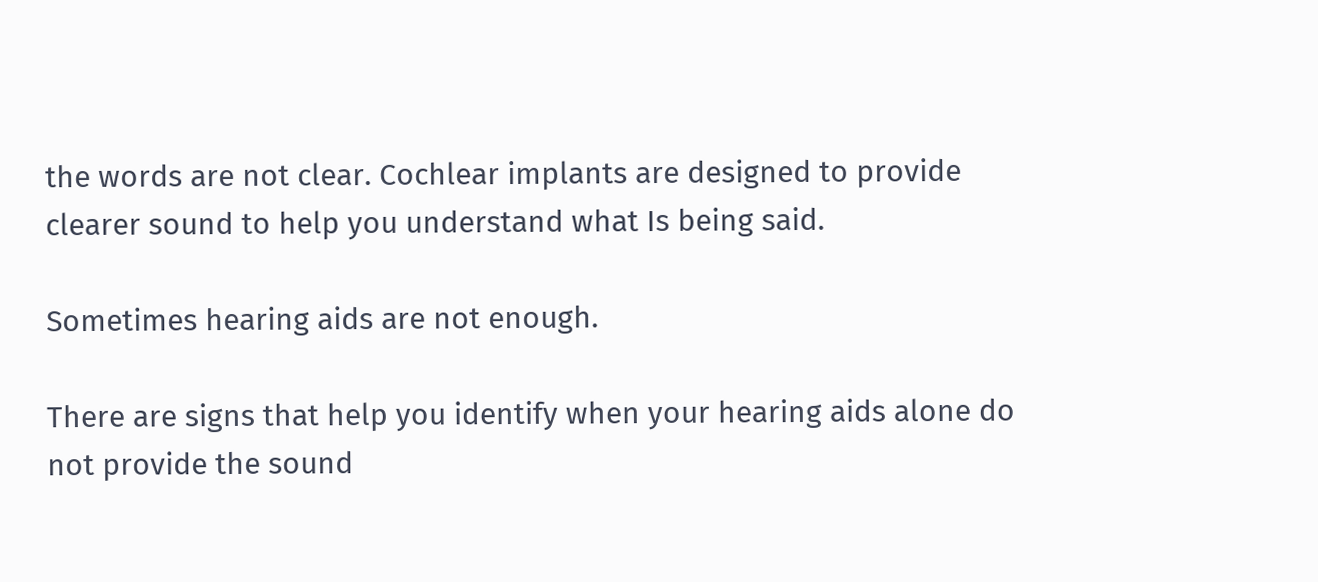the words are not clear. Cochlear implants are designed to provide clearer sound to help you understand what Is being said.

Sometimes hearing aids are not enough.

There are signs that help you identify when your hearing aids alone do not provide the sound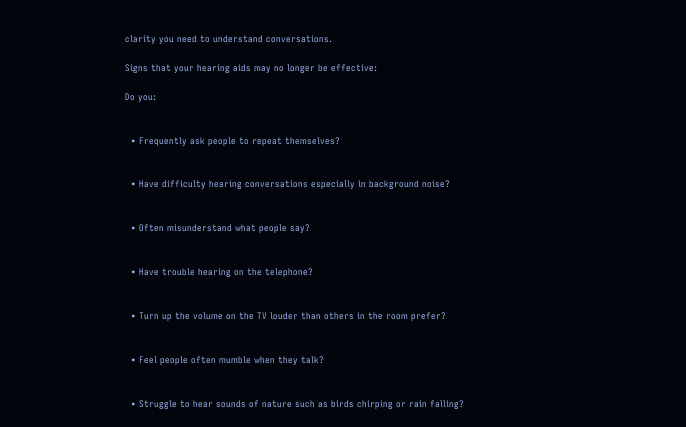clarity you need to understand conversations.

Signs that your hearing aids may no longer be effective:

Do you:


  • Frequently ask people to repeat themselves?


  • Have difficulty hearing conversations especially in background noise?


  • Often misunderstand what people say?


  • Have trouble hearing on the telephone?


  • Turn up the volume on the TV louder than others in the room prefer?


  • Feel people often mumble when they talk?


  • Struggle to hear sounds of nature such as birds chirping or rain falling?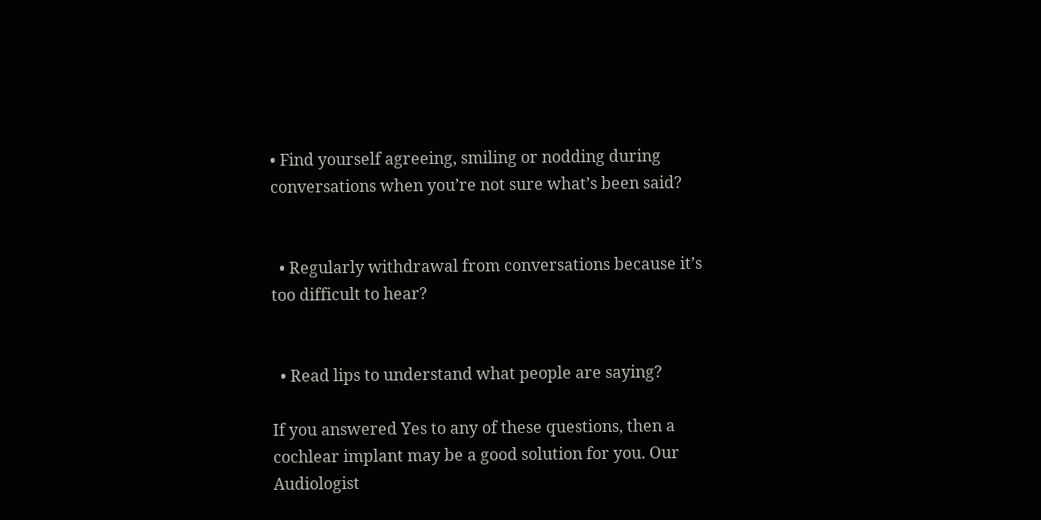• Find yourself agreeing, smiling or nodding during conversations when you’re not sure what’s been said?


  • Regularly withdrawal from conversations because it’s too difficult to hear?


  • Read lips to understand what people are saying?

If you answered Yes to any of these questions, then a cochlear implant may be a good solution for you. Our Audiologist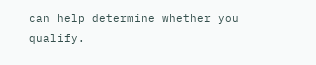can help determine whether you qualify.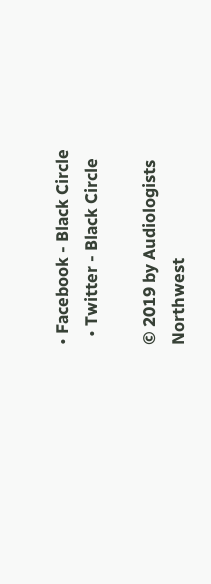• Facebook - Black Circle
  • Twitter - Black Circle

© 2019 by Audiologists Northwest